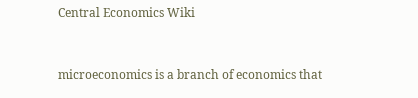Central Economics Wiki



microeconomics is a branch of economics that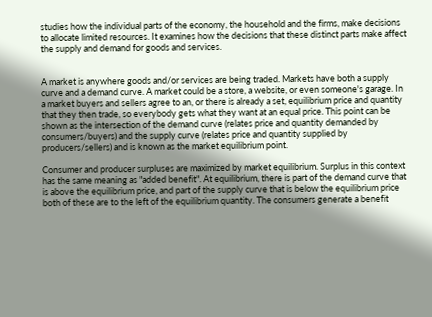studies how the individual parts of the economy, the household and the firms, make decisions to allocate limited resources. It examines how the decisions that these distinct parts make affect the supply and demand for goods and services.


A market is anywhere goods and/or services are being traded. Markets have both a supply curve and a demand curve. A market could be a store, a website, or even someone's garage. In a market buyers and sellers agree to an, or there is already a set, equilibrium price and quantity that they then trade, so everybody gets what they want at an equal price. This point can be shown as the intersection of the demand curve (relates price and quantity demanded by consumers/buyers) and the supply curve (relates price and quantity supplied by producers/sellers) and is known as the market equilibrium point.

Consumer and producer surpluses are maximized by market equilibrium. Surplus in this context has the same meaning as "added benefit". At equilibrium, there is part of the demand curve that is above the equilibrium price, and part of the supply curve that is below the equilibrium price both of these are to the left of the equilibrium quantity. The consumers generate a benefit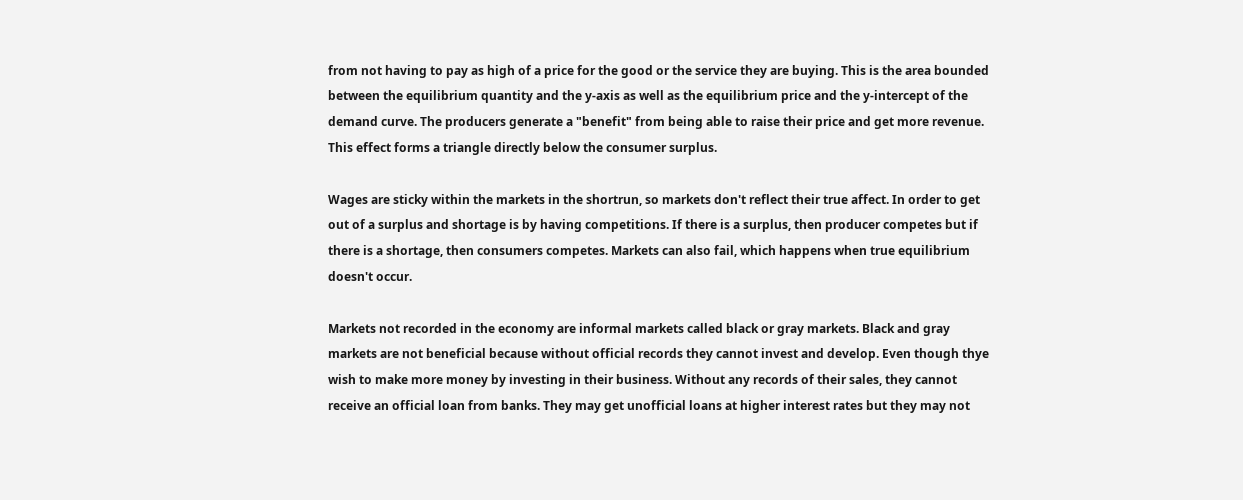from not having to pay as high of a price for the good or the service they are buying. This is the area bounded between the equilibrium quantity and the y-axis as well as the equilibrium price and the y-intercept of the demand curve. The producers generate a "benefit" from being able to raise their price and get more revenue. This effect forms a triangle directly below the consumer surplus.

Wages are sticky within the markets in the shortrun, so markets don't reflect their true affect. In order to get out of a surplus and shortage is by having competitions. If there is a surplus, then producer competes but if there is a shortage, then consumers competes. Markets can also fail, which happens when true equilibrium doesn't occur.

Markets not recorded in the economy are informal markets called black or gray markets. Black and gray markets are not beneficial because without official records they cannot invest and develop. Even though thye wish to make more money by investing in their business. Without any records of their sales, they cannot receive an official loan from banks. They may get unofficial loans at higher interest rates but they may not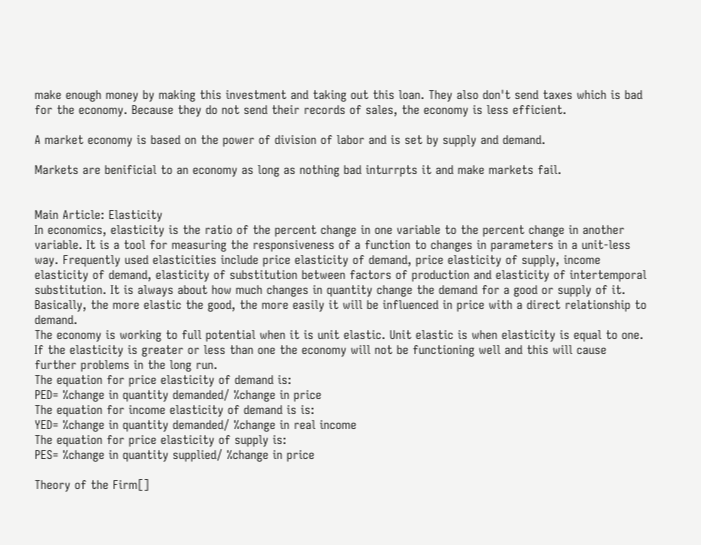make enough money by making this investment and taking out this loan. They also don't send taxes which is bad for the economy. Because they do not send their records of sales, the economy is less efficient.

A market economy is based on the power of division of labor and is set by supply and demand.

Markets are benificial to an economy as long as nothing bad inturrpts it and make markets fail.


Main Article: Elasticity
In economics, elasticity is the ratio of the percent change in one variable to the percent change in another variable. It is a tool for measuring the responsiveness of a function to changes in parameters in a unit-less way. Frequently used elasticities include price elasticity of demand, price elasticity of supply, income elasticity of demand, elasticity of substitution between factors of production and elasticity of intertemporal substitution. It is always about how much changes in quantity change the demand for a good or supply of it. Basically, the more elastic the good, the more easily it will be influenced in price with a direct relationship to demand.
The economy is working to full potential when it is unit elastic. Unit elastic is when elasticity is equal to one. If the elasticity is greater or less than one the economy will not be functioning well and this will cause further problems in the long run.
The equation for price elasticity of demand is:
PED= %change in quantity demanded/ %change in price
The equation for income elasticity of demand is is:
YED= %change in quantity demanded/ %change in real income
The equation for price elasticity of supply is:
PES= %change in quantity supplied/ %change in price

Theory of the Firm[]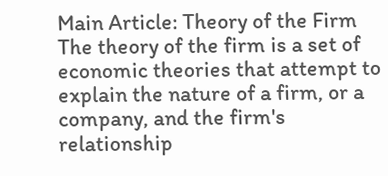Main Article: Theory of the Firm
The theory of the firm is a set of economic theories that attempt to explain the nature of a firm, or a company, and the firm's relationship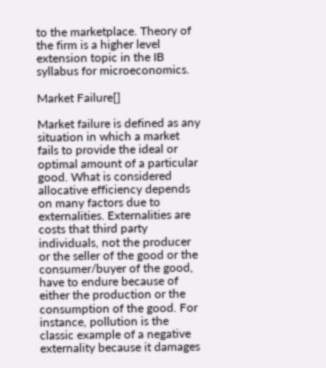to the marketplace. Theory of the firm is a higher level extension topic in the IB syllabus for microeconomics.

Market Failure[]

Market failure is defined as any situation in which a market fails to provide the ideal or optimal amount of a particular good. What is considered allocative efficiency depends on many factors due to externalities. Externalities are costs that third party individuals, not the producer or the seller of the good or the consumer/buyer of the good, have to endure because of either the production or the consumption of the good. For instance, pollution is the classic example of a negative externality because it damages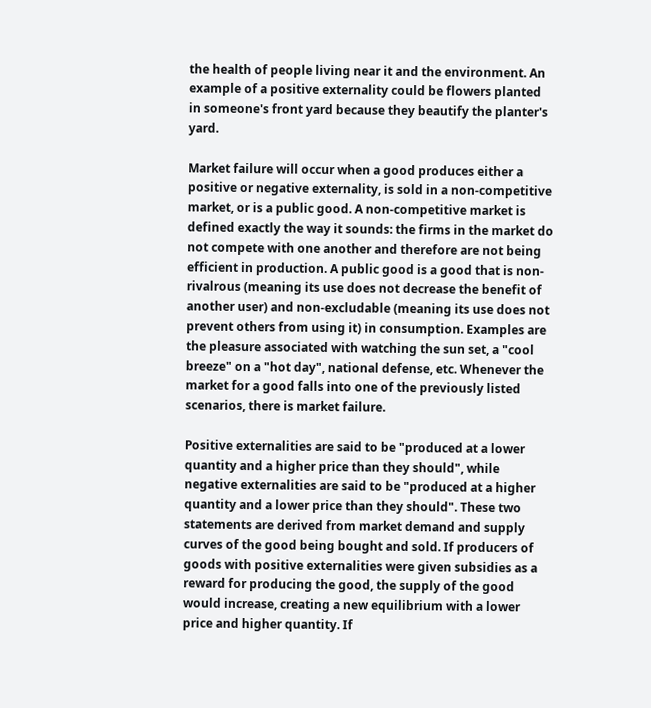the health of people living near it and the environment. An example of a positive externality could be flowers planted in someone's front yard because they beautify the planter's yard.

Market failure will occur when a good produces either a positive or negative externality, is sold in a non-competitive market, or is a public good. A non-competitive market is defined exactly the way it sounds: the firms in the market do not compete with one another and therefore are not being efficient in production. A public good is a good that is non-rivalrous (meaning its use does not decrease the benefit of another user) and non-excludable (meaning its use does not prevent others from using it) in consumption. Examples are the pleasure associated with watching the sun set, a "cool breeze" on a "hot day", national defense, etc. Whenever the market for a good falls into one of the previously listed scenarios, there is market failure.

Positive externalities are said to be "produced at a lower quantity and a higher price than they should", while negative externalities are said to be "produced at a higher quantity and a lower price than they should". These two statements are derived from market demand and supply curves of the good being bought and sold. If producers of goods with positive externalities were given subsidies as a reward for producing the good, the supply of the good would increase, creating a new equilibrium with a lower price and higher quantity. If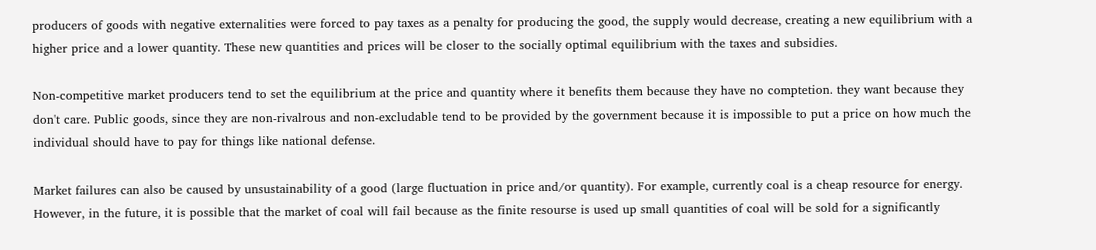producers of goods with negative externalities were forced to pay taxes as a penalty for producing the good, the supply would decrease, creating a new equilibrium with a higher price and a lower quantity. These new quantities and prices will be closer to the socially optimal equilibrium with the taxes and subsidies.

Non-competitive market producers tend to set the equilibrium at the price and quantity where it benefits them because they have no comptetion. they want because they don't care. Public goods, since they are non-rivalrous and non-excludable tend to be provided by the government because it is impossible to put a price on how much the individual should have to pay for things like national defense.

Market failures can also be caused by unsustainability of a good (large fluctuation in price and/or quantity). For example, currently coal is a cheap resource for energy. However, in the future, it is possible that the market of coal will fail because as the finite resourse is used up small quantities of coal will be sold for a significantly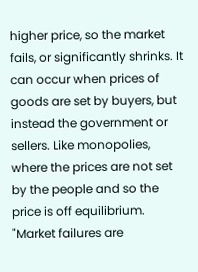higher price, so the market fails, or significantly shrinks. It can occur when prices of goods are set by buyers, but instead the government or sellers. Like monopolies, where the prices are not set by the people and so the price is off equilibrium. "Market failures are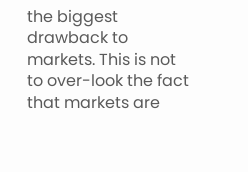the biggest drawback to markets. This is not to over-look the fact that markets are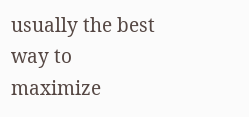usually the best way to maximize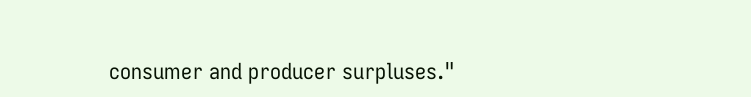consumer and producer surpluses."